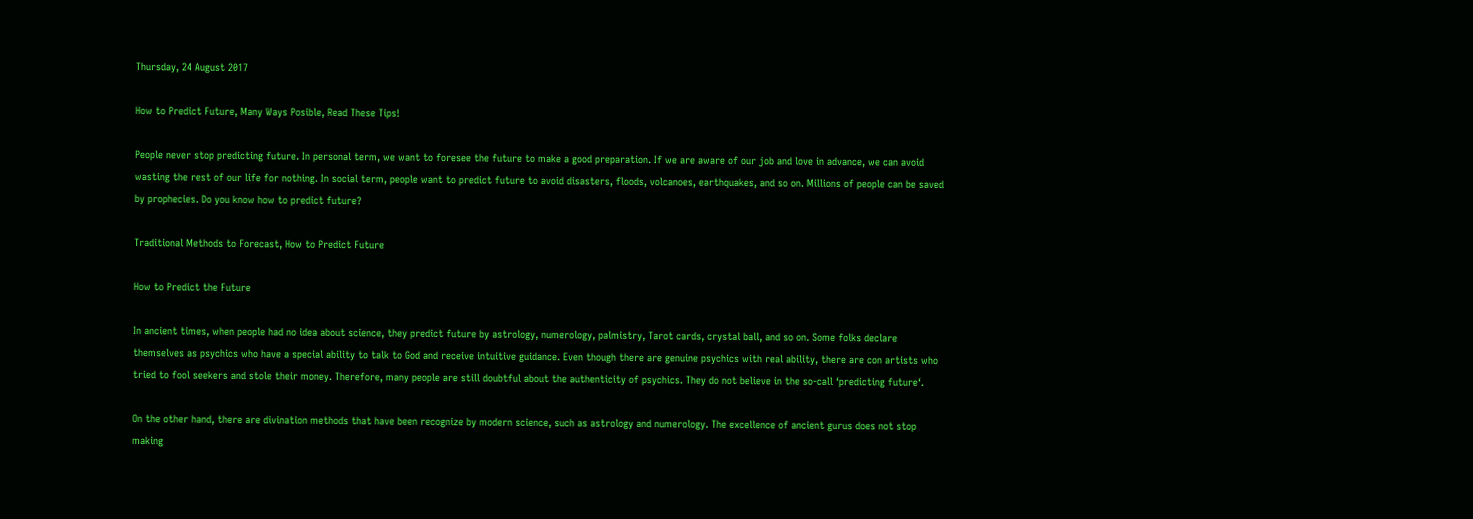Thursday, 24 August 2017

How to Predict Future, Many Ways Posible, Read These Tips!

People never stop predicting future. In personal term, we want to foresee the future to make a good preparation. If we are aware of our job and love in advance, we can avoid wasting the rest of our life for nothing. In social term, people want to predict future to avoid disasters, floods, volcanoes, earthquakes, and so on. Millions of people can be saved by prophecies. Do you know how to predict future?

Traditional Methods to Forecast, How to Predict Future

How to Predict the Future

In ancient times, when people had no idea about science, they predict future by astrology, numerology, palmistry, Tarot cards, crystal ball, and so on. Some folks declare themselves as psychics who have a special ability to talk to God and receive intuitive guidance. Even though there are genuine psychics with real ability, there are con artists who tried to fool seekers and stole their money. Therefore, many people are still doubtful about the authenticity of psychics. They do not believe in the so-call ‘predicting future‘.

On the other hand, there are divination methods that have been recognize by modern science, such as astrology and numerology. The excellence of ancient gurus does not stop making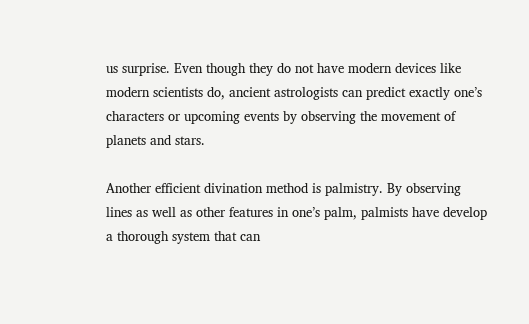us surprise. Even though they do not have modern devices like modern scientists do, ancient astrologists can predict exactly one’s characters or upcoming events by observing the movement of planets and stars.

Another efficient divination method is palmistry. By observing lines as well as other features in one’s palm, palmists have develop a thorough system that can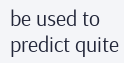be used to predict quite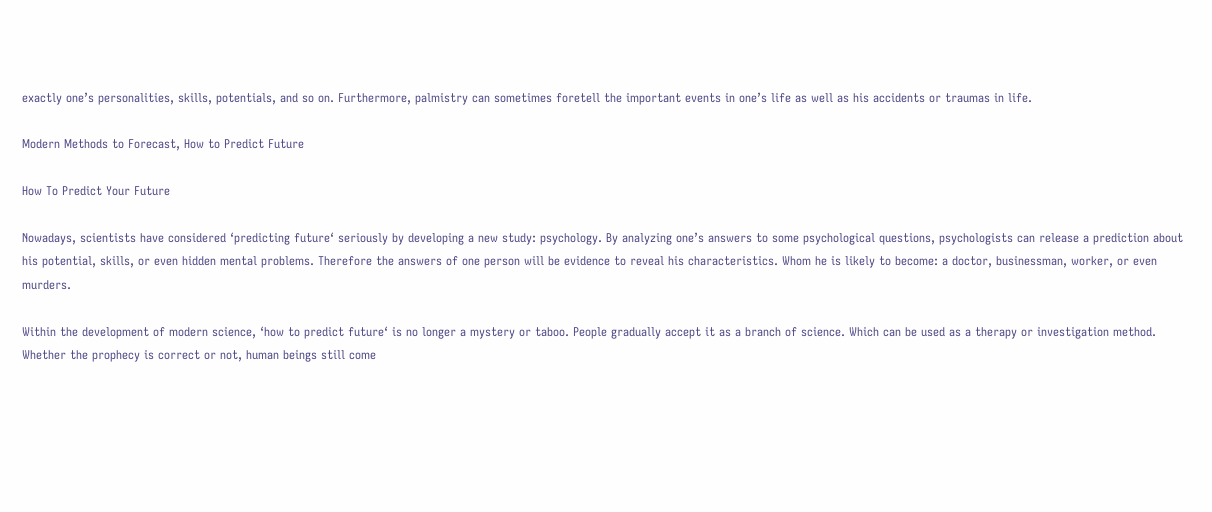exactly one’s personalities, skills, potentials, and so on. Furthermore, palmistry can sometimes foretell the important events in one’s life as well as his accidents or traumas in life.

Modern Methods to Forecast, How to Predict Future

How To Predict Your Future

Nowadays, scientists have considered ‘predicting future‘ seriously by developing a new study: psychology. By analyzing one’s answers to some psychological questions, psychologists can release a prediction about his potential, skills, or even hidden mental problems. Therefore the answers of one person will be evidence to reveal his characteristics. Whom he is likely to become: a doctor, businessman, worker, or even murders.

Within the development of modern science, ‘how to predict future‘ is no longer a mystery or taboo. People gradually accept it as a branch of science. Which can be used as a therapy or investigation method. Whether the prophecy is correct or not, human beings still come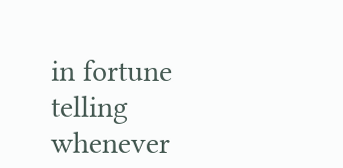in fortune telling whenever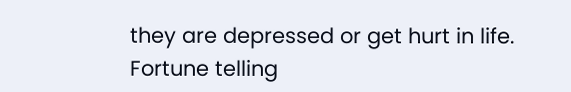they are depressed or get hurt in life. Fortune telling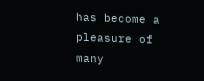has become a pleasure of many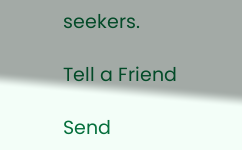seekers.

Tell a Friend

Send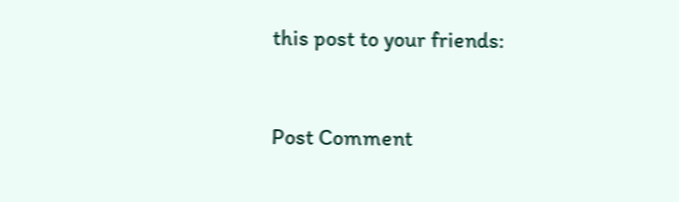this post to your friends:


Post Comment